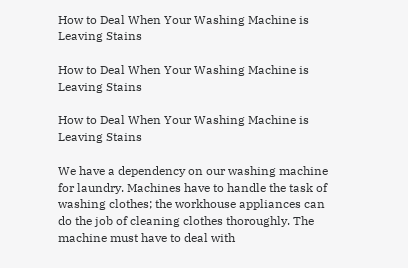How to Deal When Your Washing Machine is Leaving Stains

How to Deal When Your Washing Machine is Leaving Stains

How to Deal When Your Washing Machine is Leaving Stains

We have a dependency on our washing machine for laundry. Machines have to handle the task of washing clothes; the workhouse appliances can do the job of cleaning clothes thoroughly. The machine must have to deal with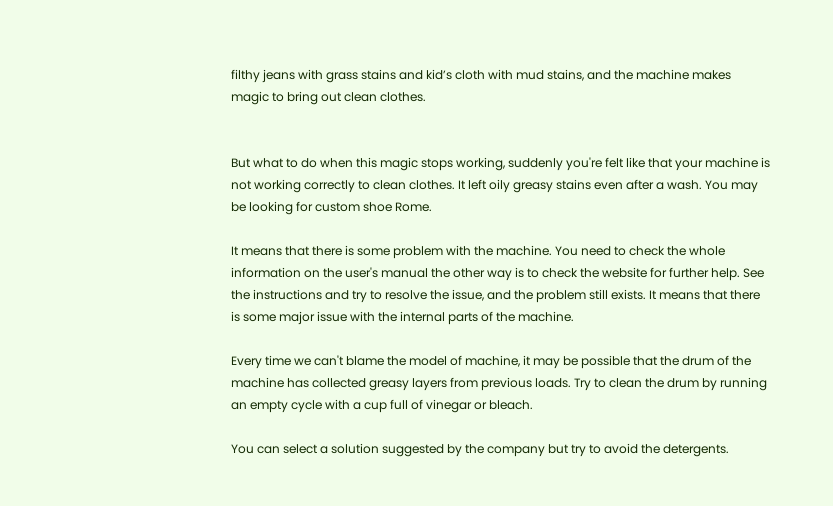filthy jeans with grass stains and kid’s cloth with mud stains, and the machine makes magic to bring out clean clothes.


But what to do when this magic stops working, suddenly you're felt like that your machine is not working correctly to clean clothes. It left oily greasy stains even after a wash. You may be looking for custom shoe Rome.

It means that there is some problem with the machine. You need to check the whole information on the user's manual the other way is to check the website for further help. See the instructions and try to resolve the issue, and the problem still exists. It means that there is some major issue with the internal parts of the machine.

Every time we can't blame the model of machine, it may be possible that the drum of the machine has collected greasy layers from previous loads. Try to clean the drum by running an empty cycle with a cup full of vinegar or bleach.

You can select a solution suggested by the company but try to avoid the detergents.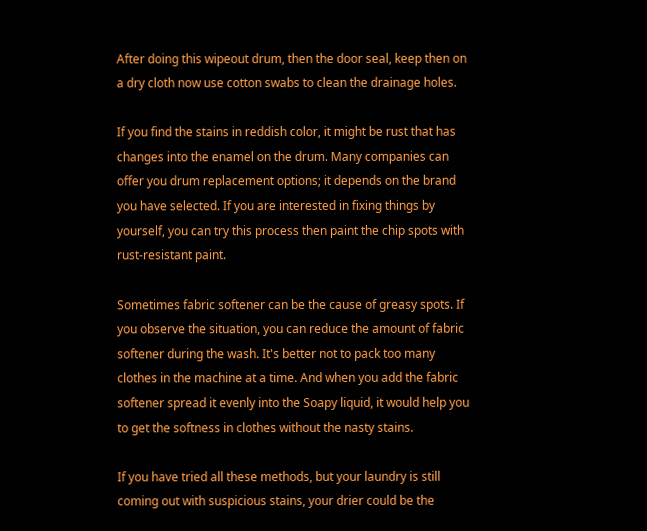After doing this wipeout drum, then the door seal, keep then on a dry cloth now use cotton swabs to clean the drainage holes.

If you find the stains in reddish color, it might be rust that has changes into the enamel on the drum. Many companies can offer you drum replacement options; it depends on the brand you have selected. If you are interested in fixing things by yourself, you can try this process then paint the chip spots with rust-resistant paint.

Sometimes fabric softener can be the cause of greasy spots. If you observe the situation, you can reduce the amount of fabric softener during the wash. It's better not to pack too many clothes in the machine at a time. And when you add the fabric softener spread it evenly into the Soapy liquid, it would help you to get the softness in clothes without the nasty stains.

If you have tried all these methods, but your laundry is still coming out with suspicious stains, your drier could be the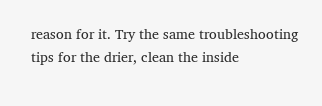reason for it. Try the same troubleshooting tips for the drier, clean the inside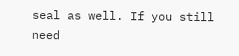seal as well. If you still need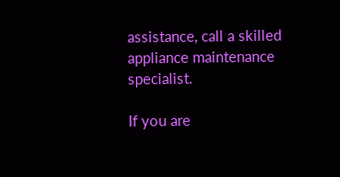assistance, call a skilled appliance maintenance specialist.

If you are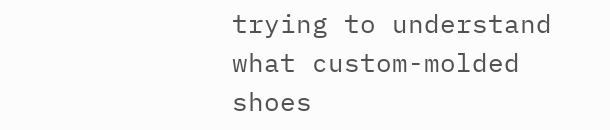trying to understand what custom-molded shoes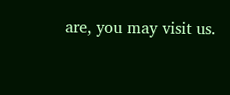are, you may visit us.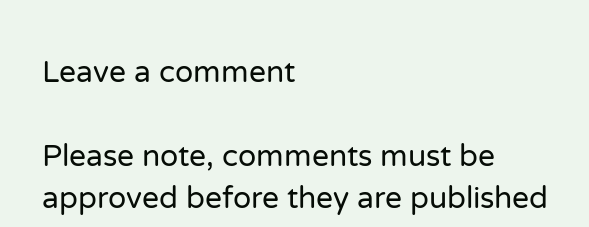Leave a comment

Please note, comments must be approved before they are published